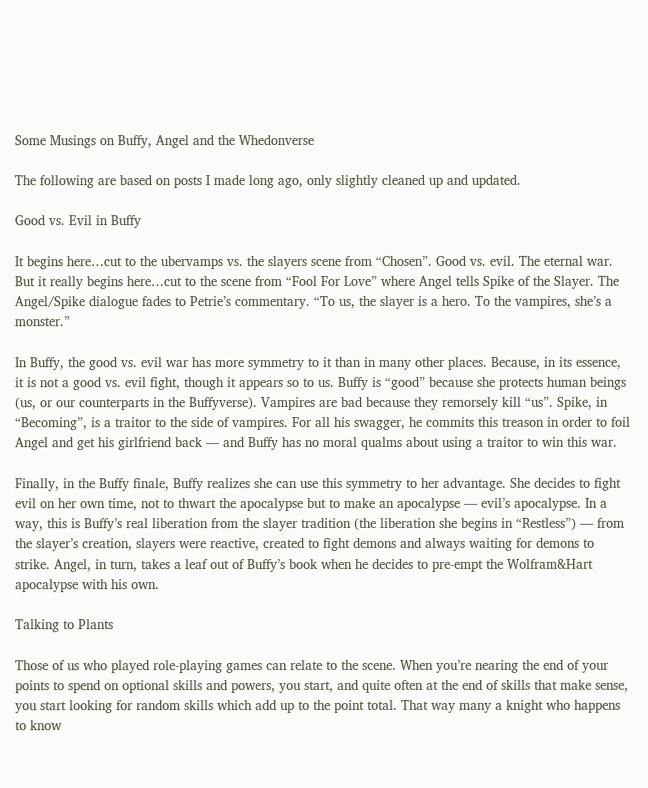Some Musings on Buffy, Angel and the Whedonverse

The following are based on posts I made long ago, only slightly cleaned up and updated.

Good vs. Evil in Buffy

It begins here…cut to the ubervamps vs. the slayers scene from “Chosen”. Good vs. evil. The eternal war. But it really begins here…cut to the scene from “Fool For Love” where Angel tells Spike of the Slayer. The Angel/Spike dialogue fades to Petrie’s commentary. “To us, the slayer is a hero. To the vampires, she’s a monster.”

In Buffy, the good vs. evil war has more symmetry to it than in many other places. Because, in its essence, it is not a good vs. evil fight, though it appears so to us. Buffy is “good” because she protects human beings (us, or our counterparts in the Buffyverse). Vampires are bad because they remorsely kill “us”. Spike, in “Becoming”, is a traitor to the side of vampires. For all his swagger, he commits this treason in order to foil Angel and get his girlfriend back — and Buffy has no moral qualms about using a traitor to win this war.

Finally, in the Buffy finale, Buffy realizes she can use this symmetry to her advantage. She decides to fight evil on her own time, not to thwart the apocalypse but to make an apocalypse — evil’s apocalypse. In a way, this is Buffy’s real liberation from the slayer tradition (the liberation she begins in “Restless”) — from the slayer’s creation, slayers were reactive, created to fight demons and always waiting for demons to strike. Angel, in turn, takes a leaf out of Buffy’s book when he decides to pre-empt the Wolfram&Hart apocalypse with his own.

Talking to Plants

Those of us who played role-playing games can relate to the scene. When you’re nearing the end of your points to spend on optional skills and powers, you start, and quite often at the end of skills that make sense, you start looking for random skills which add up to the point total. That way many a knight who happens to know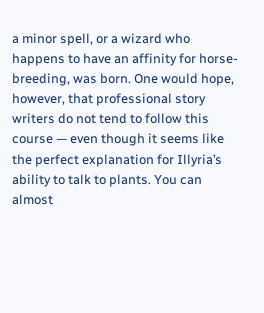a minor spell, or a wizard who happens to have an affinity for horse-breeding, was born. One would hope, however, that professional story writers do not tend to follow this course — even though it seems like the perfect explanation for Illyria’s ability to talk to plants. You can almost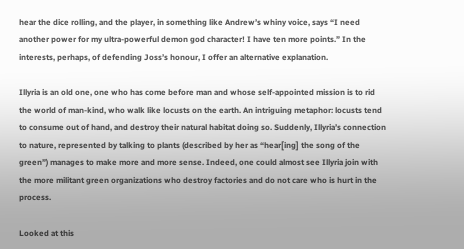hear the dice rolling, and the player, in something like Andrew’s whiny voice, says “I need another power for my ultra-powerful demon god character! I have ten more points.” In the interests, perhaps, of defending Joss’s honour, I offer an alternative explanation.

Illyria is an old one, one who has come before man and whose self-appointed mission is to rid the world of man-kind, who walk like locusts on the earth. An intriguing metaphor: locusts tend to consume out of hand, and destroy their natural habitat doing so. Suddenly, Illyria’s connection to nature, represented by talking to plants (described by her as “hear[ing] the song of the green”) manages to make more and more sense. Indeed, one could almost see Illyria join with the more militant green organizations who destroy factories and do not care who is hurt in the process.

Looked at this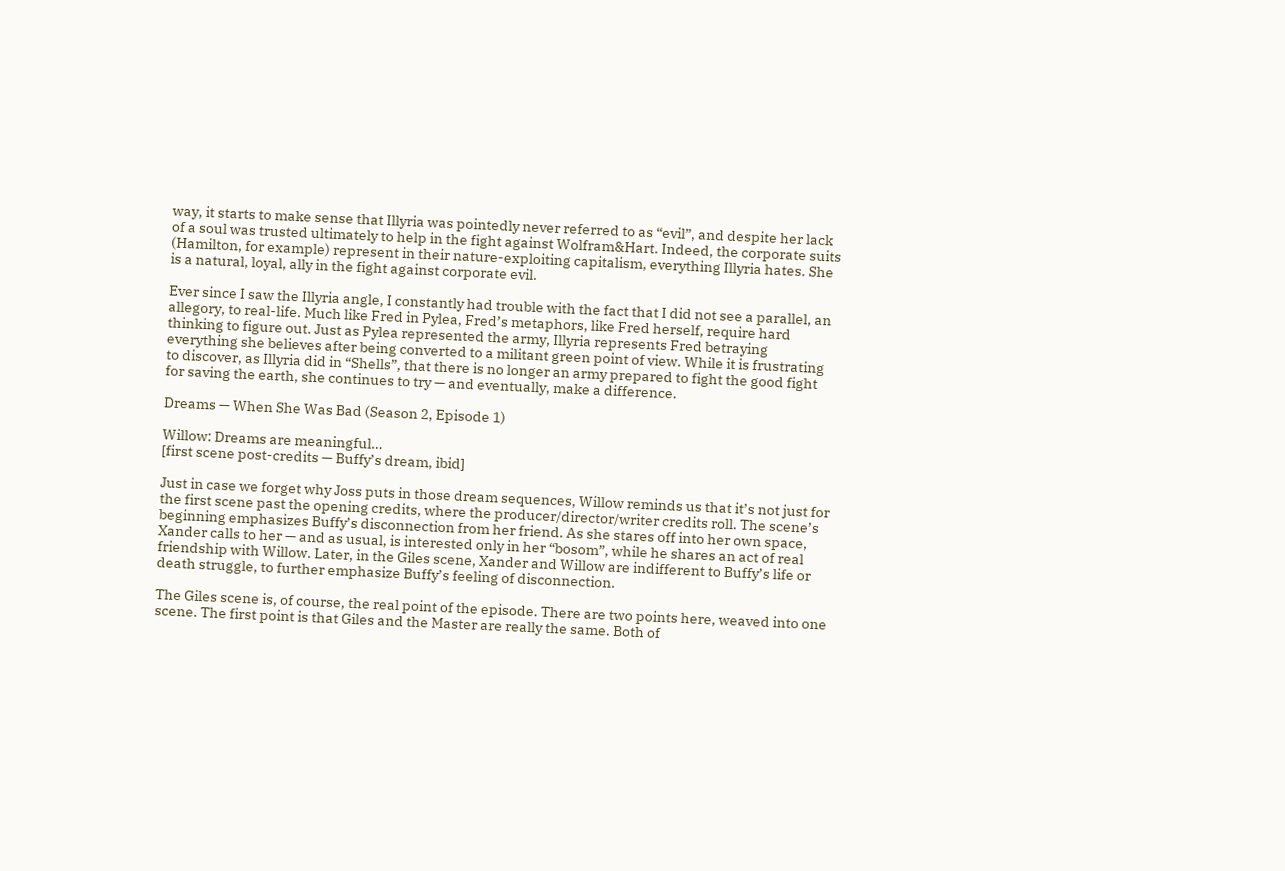way, it starts to make sense that Illyria was pointedly never referred to as “evil”, and despite her lack of a soul was trusted ultimately to help in the fight against Wolfram&Hart. Indeed, the corporate suits (Hamilton, for example) represent in their nature-exploiting capitalism, everything Illyria hates. She is a natural, loyal, ally in the fight against corporate evil.

Ever since I saw the Illyria angle, I constantly had trouble with the fact that I did not see a parallel, an allegory, to real-life. Much like Fred in Pylea, Fred’s metaphors, like Fred herself, require hard thinking to figure out. Just as Pylea represented the army, Illyria represents Fred betraying everything she believes after being converted to a militant green point of view. While it is frustrating to discover, as Illyria did in “Shells”, that there is no longer an army prepared to fight the good fight for saving the earth, she continues to try — and eventually, make a difference.

Dreams — When She Was Bad (Season 2, Episode 1)

Willow: Dreams are meaningful…
[first scene post-credits — Buffy’s dream, ibid]

Just in case we forget why Joss puts in those dream sequences, Willow reminds us that it’s not just for the first scene past the opening credits, where the producer/director/writer credits roll. The scene’s beginning emphasizes Buffy’s disconnection from her friend. As she stares off into her own space, Xander calls to her — and as usual, is interested only in her “bosom”, while he shares an act of real friendship with Willow. Later, in the Giles scene, Xander and Willow are indifferent to Buffy’s life or death struggle, to further emphasize Buffy’s feeling of disconnection.

The Giles scene is, of course, the real point of the episode. There are two points here, weaved into one scene. The first point is that Giles and the Master are really the same. Both of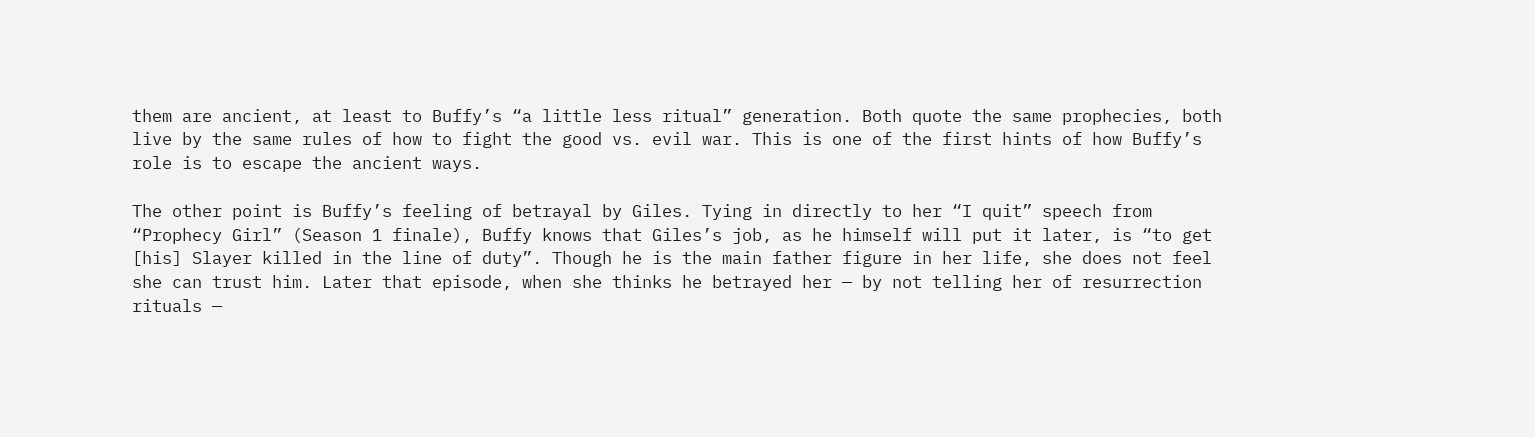them are ancient, at least to Buffy’s “a little less ritual” generation. Both quote the same prophecies, both live by the same rules of how to fight the good vs. evil war. This is one of the first hints of how Buffy’s role is to escape the ancient ways.

The other point is Buffy’s feeling of betrayal by Giles. Tying in directly to her “I quit” speech from “Prophecy Girl” (Season 1 finale), Buffy knows that Giles’s job, as he himself will put it later, is “to get [his] Slayer killed in the line of duty”. Though he is the main father figure in her life, she does not feel she can trust him. Later that episode, when she thinks he betrayed her — by not telling her of resurrection rituals —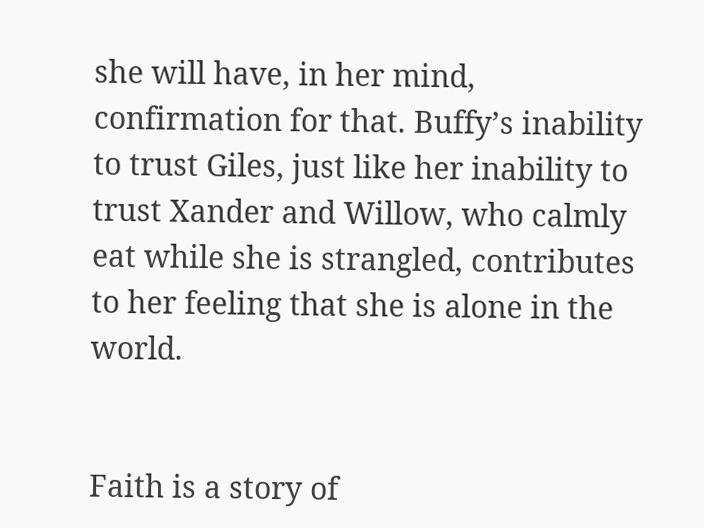she will have, in her mind, confirmation for that. Buffy’s inability to trust Giles, just like her inability to trust Xander and Willow, who calmly eat while she is strangled, contributes to her feeling that she is alone in the world.


Faith is a story of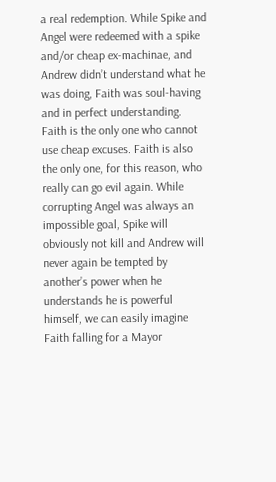a real redemption. While Spike and Angel were redeemed with a spike and/or cheap ex-machinae, and Andrew didn’t understand what he was doing, Faith was soul-having and in perfect understanding. Faith is the only one who cannot use cheap excuses. Faith is also the only one, for this reason, who really can go evil again. While corrupting Angel was always an impossible goal, Spike will obviously not kill and Andrew will never again be tempted by another’s power when he understands he is powerful himself, we can easily imagine Faith falling for a Mayor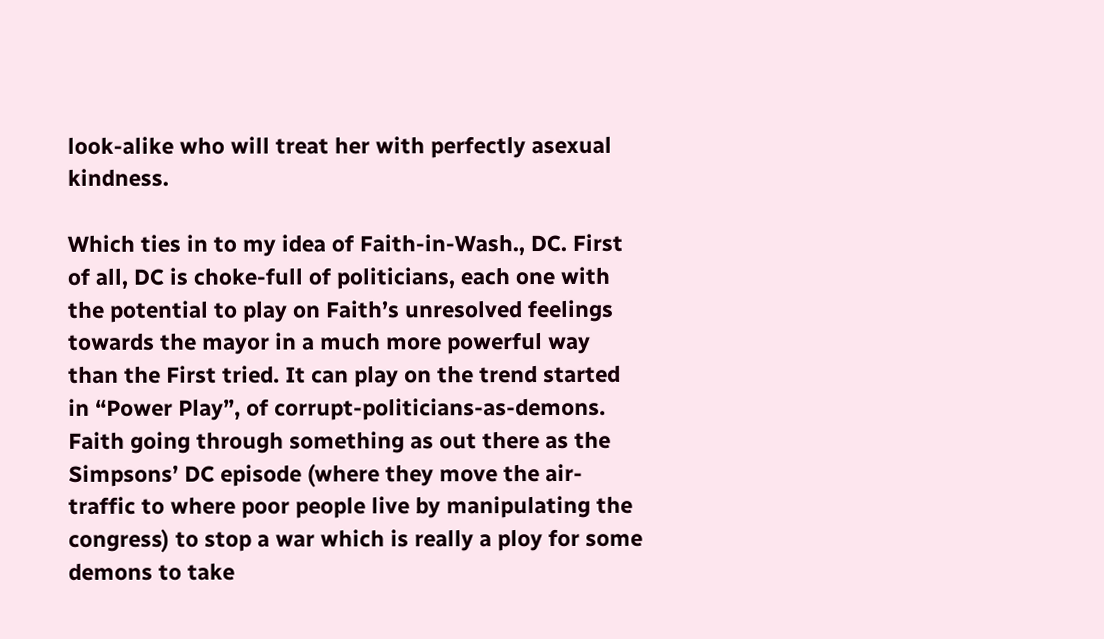look-alike who will treat her with perfectly asexual kindness.

Which ties in to my idea of Faith-in-Wash., DC. First of all, DC is choke-full of politicians, each one with the potential to play on Faith’s unresolved feelings towards the mayor in a much more powerful way than the First tried. It can play on the trend started in “Power Play”, of corrupt-politicians-as-demons. Faith going through something as out there as the Simpsons’ DC episode (where they move the air-traffic to where poor people live by manipulating the congress) to stop a war which is really a ploy for some demons to take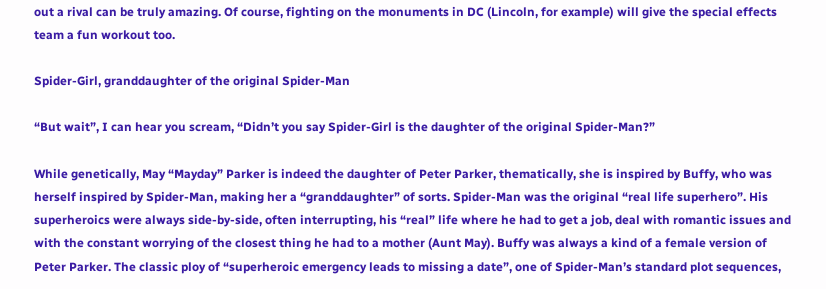out a rival can be truly amazing. Of course, fighting on the monuments in DC (Lincoln, for example) will give the special effects team a fun workout too.

Spider-Girl, granddaughter of the original Spider-Man

“But wait”, I can hear you scream, “Didn’t you say Spider-Girl is the daughter of the original Spider-Man?”

While genetically, May “Mayday” Parker is indeed the daughter of Peter Parker, thematically, she is inspired by Buffy, who was herself inspired by Spider-Man, making her a “granddaughter” of sorts. Spider-Man was the original “real life superhero”. His superheroics were always side-by-side, often interrupting, his “real” life where he had to get a job, deal with romantic issues and with the constant worrying of the closest thing he had to a mother (Aunt May). Buffy was always a kind of a female version of Peter Parker. The classic ploy of “superheroic emergency leads to missing a date”, one of Spider-Man’s standard plot sequences,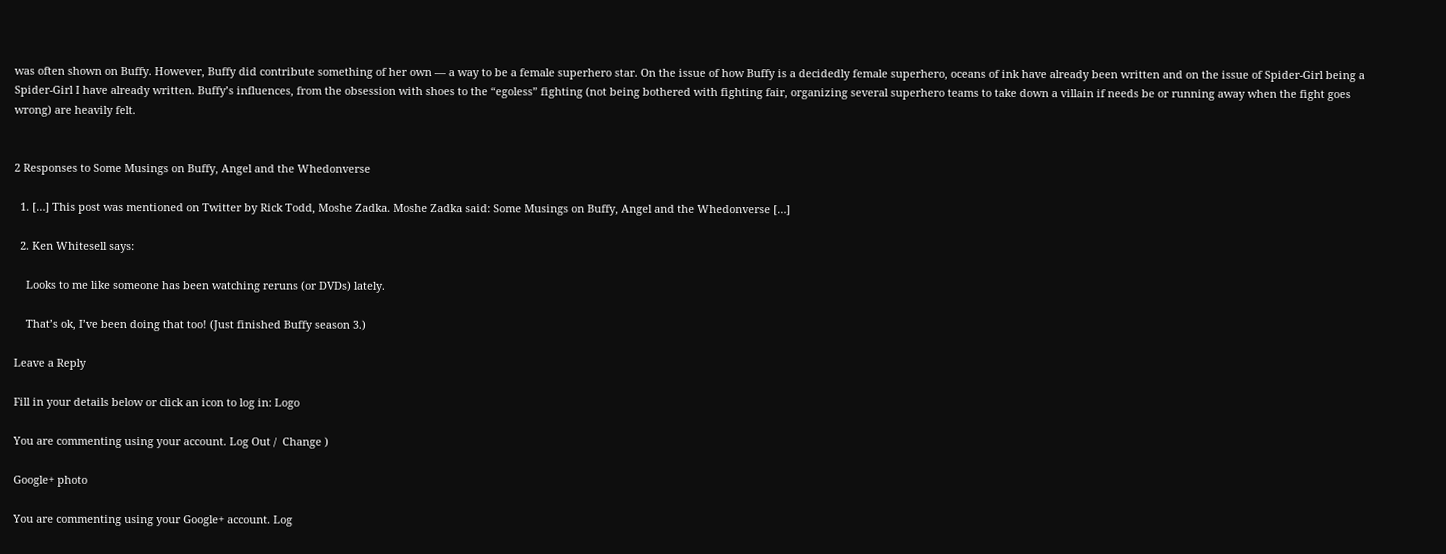was often shown on Buffy. However, Buffy did contribute something of her own — a way to be a female superhero star. On the issue of how Buffy is a decidedly female superhero, oceans of ink have already been written and on the issue of Spider-Girl being a Spider-Girl I have already written. Buffy’s influences, from the obsession with shoes to the “egoless” fighting (not being bothered with fighting fair, organizing several superhero teams to take down a villain if needs be or running away when the fight goes wrong) are heavily felt.


2 Responses to Some Musings on Buffy, Angel and the Whedonverse

  1. […] This post was mentioned on Twitter by Rick Todd, Moshe Zadka. Moshe Zadka said: Some Musings on Buffy, Angel and the Whedonverse […]

  2. Ken Whitesell says:

    Looks to me like someone has been watching reruns (or DVDs) lately.

    That’s ok, I’ve been doing that too! (Just finished Buffy season 3.)

Leave a Reply

Fill in your details below or click an icon to log in: Logo

You are commenting using your account. Log Out /  Change )

Google+ photo

You are commenting using your Google+ account. Log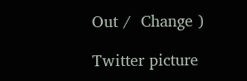Out /  Change )

Twitter picture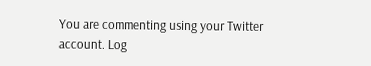You are commenting using your Twitter account. Log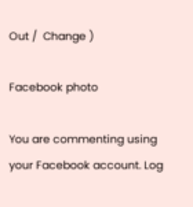Out /  Change )

Facebook photo

You are commenting using your Facebook account. Log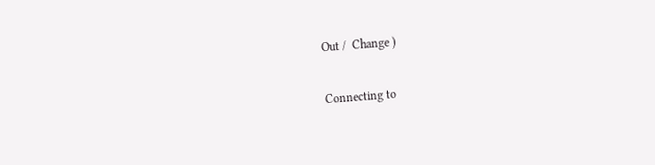Out /  Change )


Connecting to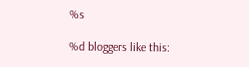%s

%d bloggers like this: